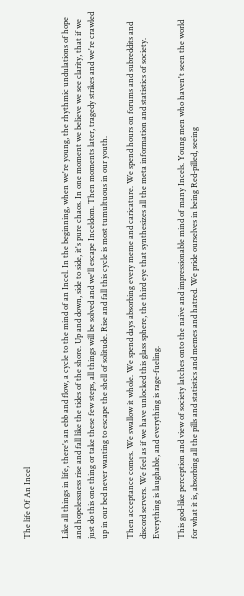The life Of An Incel


Like all things in life, there's an ebb and flow, a cycle to the mind of an Incel. In the beginning, when we're young, the rhythmic undulations of hope and hopelessness rise and fall like the tides of the shore. Up and down, side to side, it's pure chaos. In one moment we believe we see clarity, that if we just do this one thing or take these few steps, all things will be solved and we'll escape Inceldom. Then moments later, tragedy strikes and we're crawled up in our bed never wanting to escape the shell of solitude. Rise and fall this cycle is most tumultuous in our youth.

Then acceptance comes. We swallow it whole. We spend days absorbing every meme and caricature. We spend hours on forums and subreddits and discord servers. We feel as if we have unlocked this glass sphere, the third eye that synthesizes all the meta information and statistics of society. Everything is laughable, and everything is rage-fueling.

This god-like perception and view of society latches onto the naive and impressionable mind of many Incels. Young men who haven't seen the world for what it is, absorbing all the pills and statistics and memes and hatred. We pride ourselves in being Red-pilled, seeing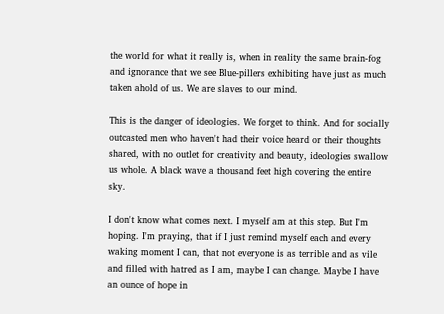the world for what it really is, when in reality the same brain-fog and ignorance that we see Blue-pillers exhibiting have just as much taken ahold of us. We are slaves to our mind.

This is the danger of ideologies. We forget to think. And for socially outcasted men who haven't had their voice heard or their thoughts shared, with no outlet for creativity and beauty, ideologies swallow us whole. A black wave a thousand feet high covering the entire sky.

I don't know what comes next. I myself am at this step. But I'm hoping. I'm praying, that if I just remind myself each and every waking moment I can, that not everyone is as terrible and as vile and filled with hatred as I am, maybe I can change. Maybe I have an ounce of hope in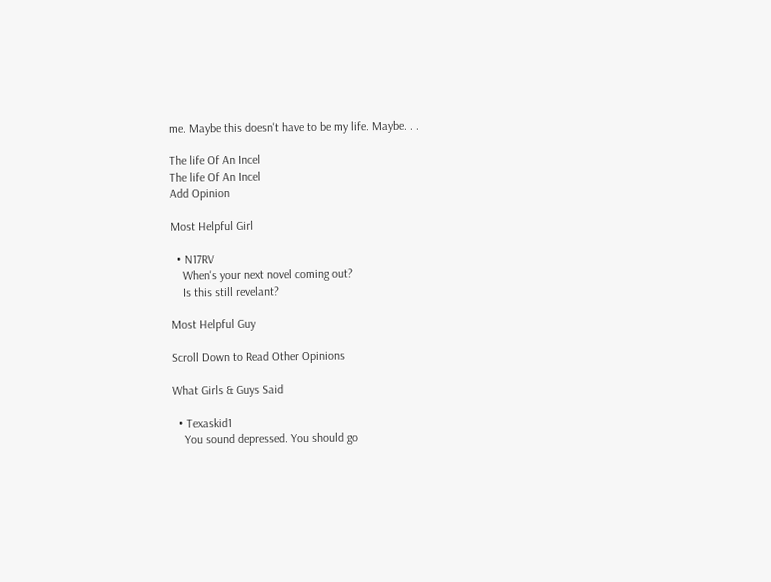me. Maybe this doesn't have to be my life. Maybe. . .

The life Of An Incel
The life Of An Incel
Add Opinion

Most Helpful Girl

  • N17RV
    When's your next novel coming out?
    Is this still revelant?

Most Helpful Guy

Scroll Down to Read Other Opinions

What Girls & Guys Said

  • Texaskid1
    You sound depressed. You should go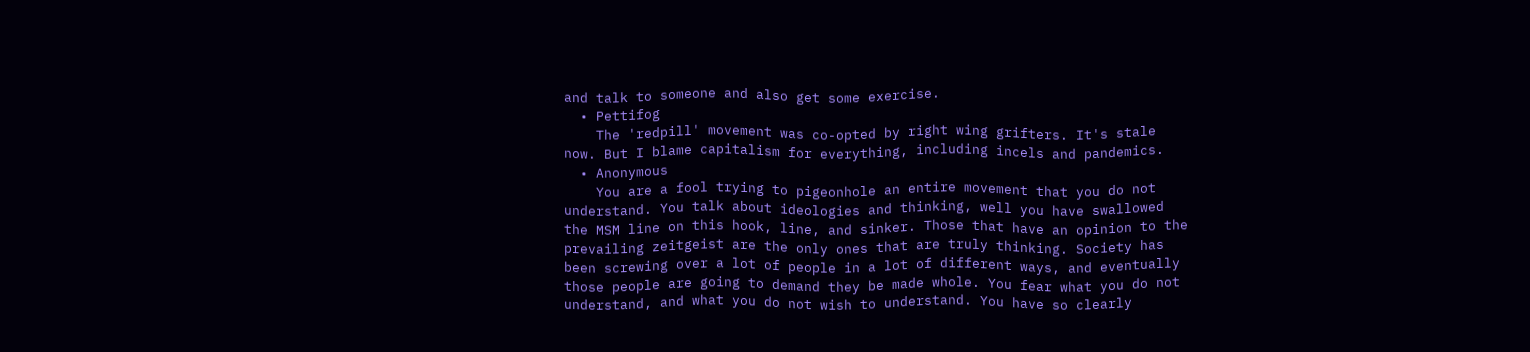and talk to someone and also get some exercise.
  • Pettifog
    The 'redpill' movement was co-opted by right wing grifters. It's stale now. But I blame capitalism for everything, including incels and pandemics.
  • Anonymous
    You are a fool trying to pigeonhole an entire movement that you do not understand. You talk about ideologies and thinking, well you have swallowed the MSM line on this hook, line, and sinker. Those that have an opinion to the prevailing zeitgeist are the only ones that are truly thinking. Society has been screwing over a lot of people in a lot of different ways, and eventually those people are going to demand they be made whole. You fear what you do not understand, and what you do not wish to understand. You have so clearly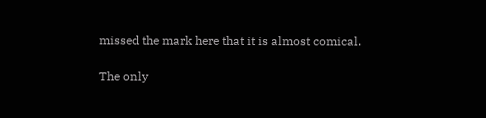missed the mark here that it is almost comical.

The only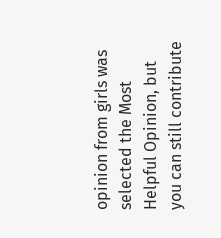opinion from girls was selected the Most Helpful Opinion, but you can still contribute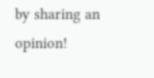by sharing an opinion!